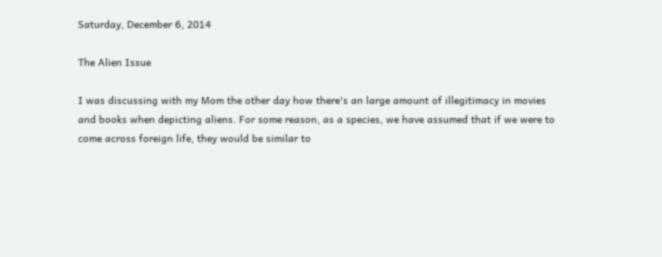Saturday, December 6, 2014

The Alien Issue

I was discussing with my Mom the other day how there's an large amount of illegitimacy in movies and books when depicting aliens. For some reason, as a species, we have assumed that if we were to come across foreign life, they would be similar to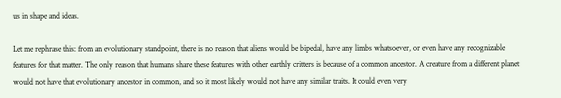us in shape and ideas.

Let me rephrase this: from an evolutionary standpoint, there is no reason that aliens would be bipedal, have any limbs whatsoever, or even have any recognizable features for that matter. The only reason that humans share these features with other earthly critters is because of a common ancestor. A creature from a different planet would not have that evolutionary ancestor in common, and so it most likely would not have any similar traits. It could even very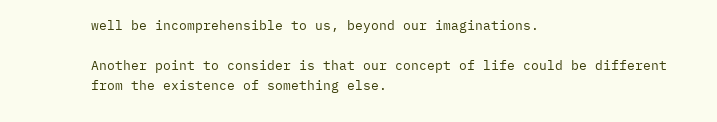well be incomprehensible to us, beyond our imaginations.

Another point to consider is that our concept of life could be different from the existence of something else.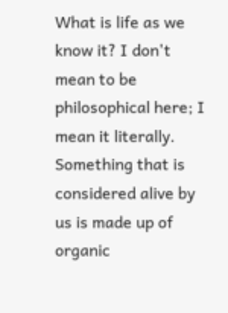What is life as we know it? I don't mean to be philosophical here; I mean it literally. Something that is considered alive by us is made up of organic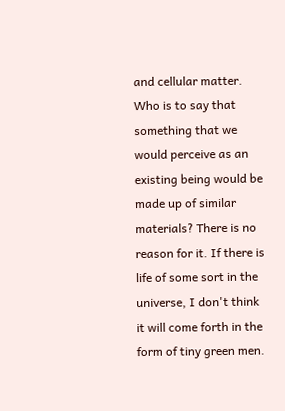and cellular matter. Who is to say that something that we would perceive as an existing being would be made up of similar materials? There is no reason for it. If there is life of some sort in the universe, I don't think it will come forth in the form of tiny green men.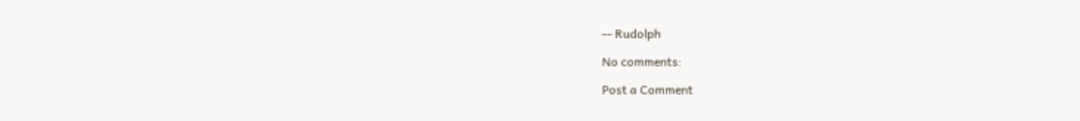-- Rudolph

No comments:

Post a Comment